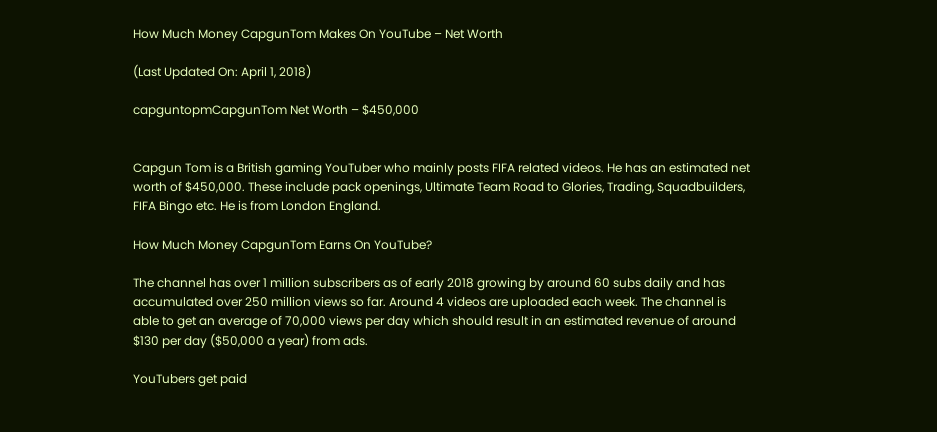How Much Money CapgunTom Makes On YouTube – Net Worth

(Last Updated On: April 1, 2018)

capguntopmCapgunTom Net Worth – $450,000


Capgun Tom is a British gaming YouTuber who mainly posts FIFA related videos. He has an estimated net worth of $450,000. These include pack openings, Ultimate Team Road to Glories, Trading, Squadbuilders, FIFA Bingo etc. He is from London England.

How Much Money CapgunTom Earns On YouTube?

The channel has over 1 million subscribers as of early 2018 growing by around 60 subs daily and has accumulated over 250 million views so far. Around 4 videos are uploaded each week. The channel is able to get an average of 70,000 views per day which should result in an estimated revenue of around $130 per day ($50,000 a year) from ads.

YouTubers get paid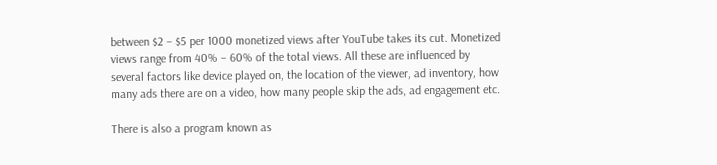between $2 – $5 per 1000 monetized views after YouTube takes its cut. Monetized views range from 40% – 60% of the total views. All these are influenced by several factors like device played on, the location of the viewer, ad inventory, how many ads there are on a video, how many people skip the ads, ad engagement etc.

There is also a program known as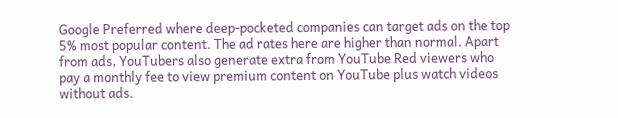Google Preferred where deep-pocketed companies can target ads on the top 5% most popular content. The ad rates here are higher than normal. Apart from ads, YouTubers also generate extra from YouTube Red viewers who pay a monthly fee to view premium content on YouTube plus watch videos without ads.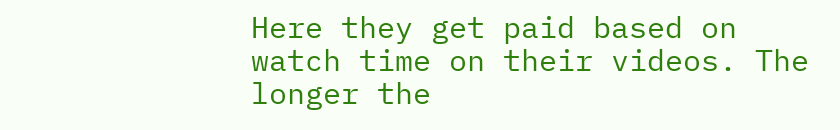Here they get paid based on watch time on their videos. The longer the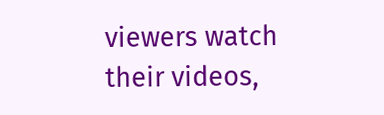viewers watch their videos,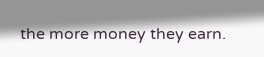the more money they earn.